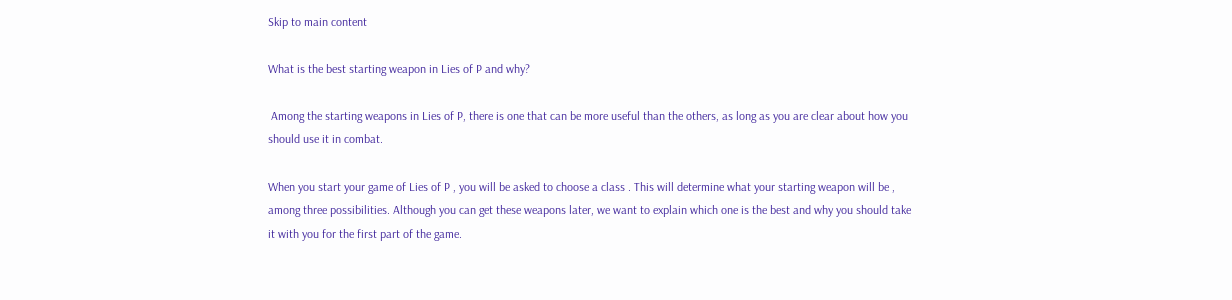Skip to main content

What is the best starting weapon in Lies of P and why?

 Among the starting weapons in Lies of P, there is one that can be more useful than the others, as long as you are clear about how you should use it in combat.

When you start your game of Lies of P , you will be asked to choose a class . This will determine what your starting weapon will be , among three possibilities. Although you can get these weapons later, we want to explain which one is the best and why you should take it with you for the first part of the game.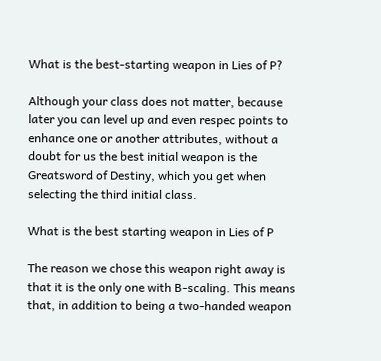What is the best-starting weapon in Lies of P?

Although your class does not matter, because later you can level up and even respec points to enhance one or another attributes, without a doubt for us the best initial weapon is the Greatsword of Destiny, which you get when selecting the third initial class.

What is the best starting weapon in Lies of P

The reason we chose this weapon right away is that it is the only one with B-scaling. This means that, in addition to being a two-handed weapon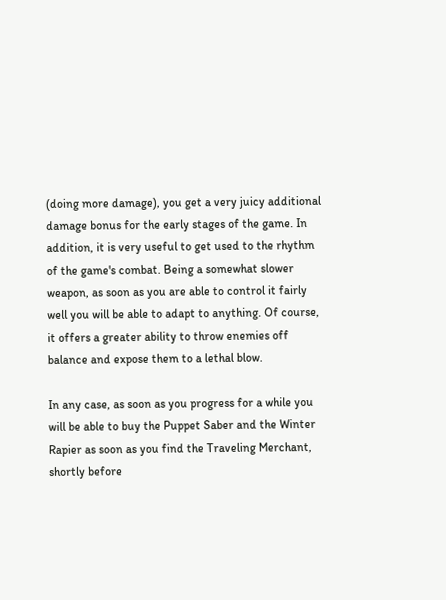(doing more damage), you get a very juicy additional damage bonus for the early stages of the game. In addition, it is very useful to get used to the rhythm of the game's combat. Being a somewhat slower weapon, as soon as you are able to control it fairly well you will be able to adapt to anything. Of course, it offers a greater ability to throw enemies off balance and expose them to a lethal blow.

In any case, as soon as you progress for a while you will be able to buy the Puppet Saber and the Winter Rapier as soon as you find the Traveling Merchant, shortly before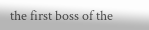the first boss of the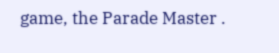game, the Parade Master .